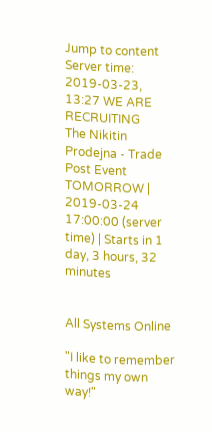Jump to content
Server time: 2019-03-23, 13:27 WE ARE RECRUITING
The Nikitin Prodejna - Trade Post Event
TOMORROW | 2019-03-24 17:00:00 (server time) | Starts in 1 day, 3 hours, 32 minutes


All Systems Online

"I like to remember things my own way!"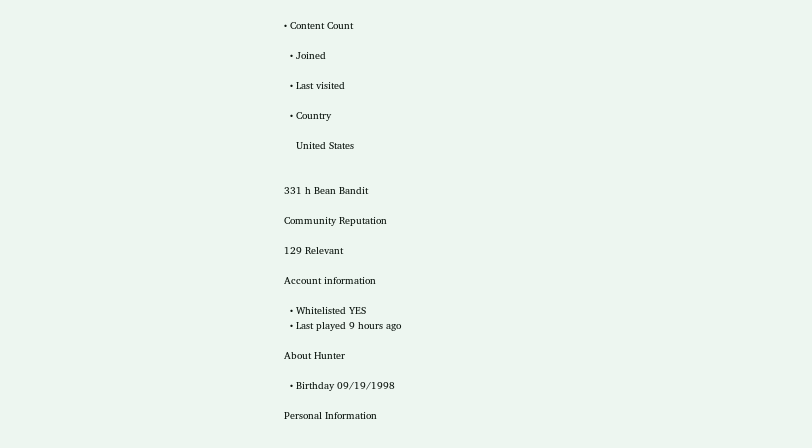• Content Count

  • Joined

  • Last visited

  • Country

    United States


331 h Bean Bandit

Community Reputation

129 Relevant

Account information

  • Whitelisted YES
  • Last played 9 hours ago

About Hunter

  • Birthday 09/19/1998

Personal Information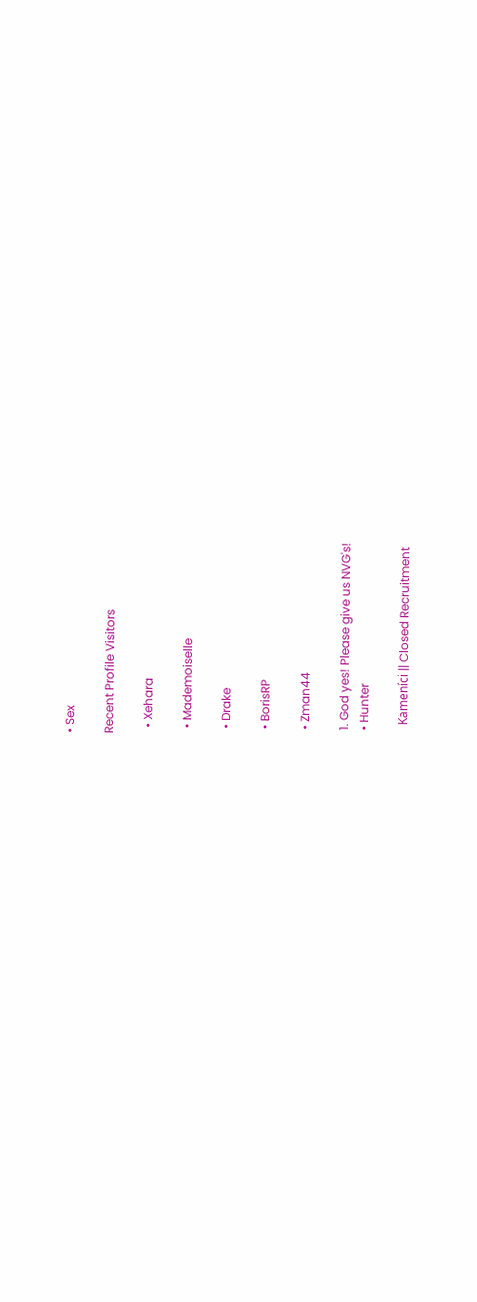• Sex

Recent Profile Visitors

  • Xehara

  • Mademoiselle

  • Drake

  • BorisRP

  • Zman44

  1. God yes! Please give us NVG's!
  • Hunter

    Kameníci || Closed Recruitment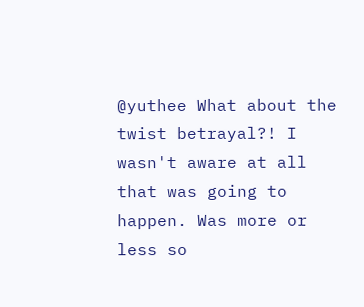@yuthee What about the twist betrayal?! I wasn't aware at all that was going to happen. Was more or less so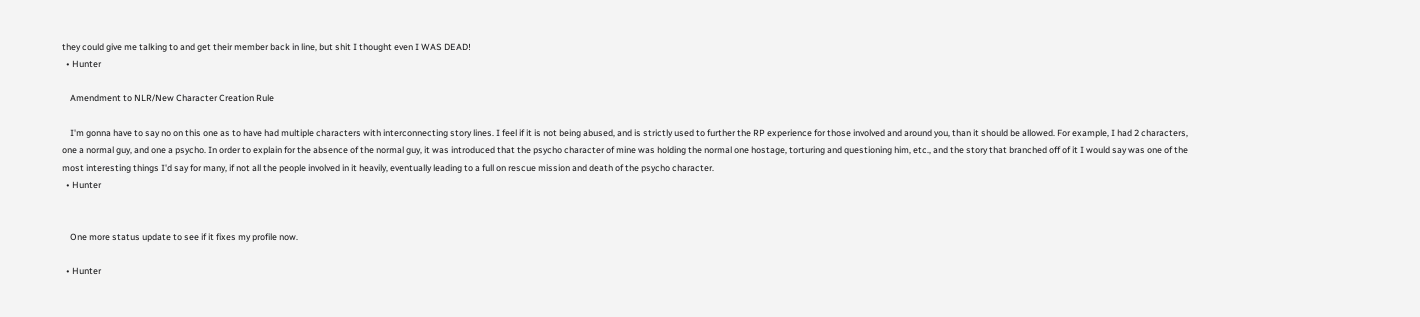they could give me talking to and get their member back in line, but shit I thought even I WAS DEAD!
  • Hunter

    Amendment to NLR/New Character Creation Rule

    I'm gonna have to say no on this one as to have had multiple characters with interconnecting story lines. I feel if it is not being abused, and is strictly used to further the RP experience for those involved and around you, than it should be allowed. For example, I had 2 characters, one a normal guy, and one a psycho. In order to explain for the absence of the normal guy, it was introduced that the psycho character of mine was holding the normal one hostage, torturing and questioning him, etc., and the story that branched off of it I would say was one of the most interesting things I'd say for many, if not all the people involved in it heavily, eventually leading to a full on rescue mission and death of the psycho character.
  • Hunter


    One more status update to see if it fixes my profile now.

  • Hunter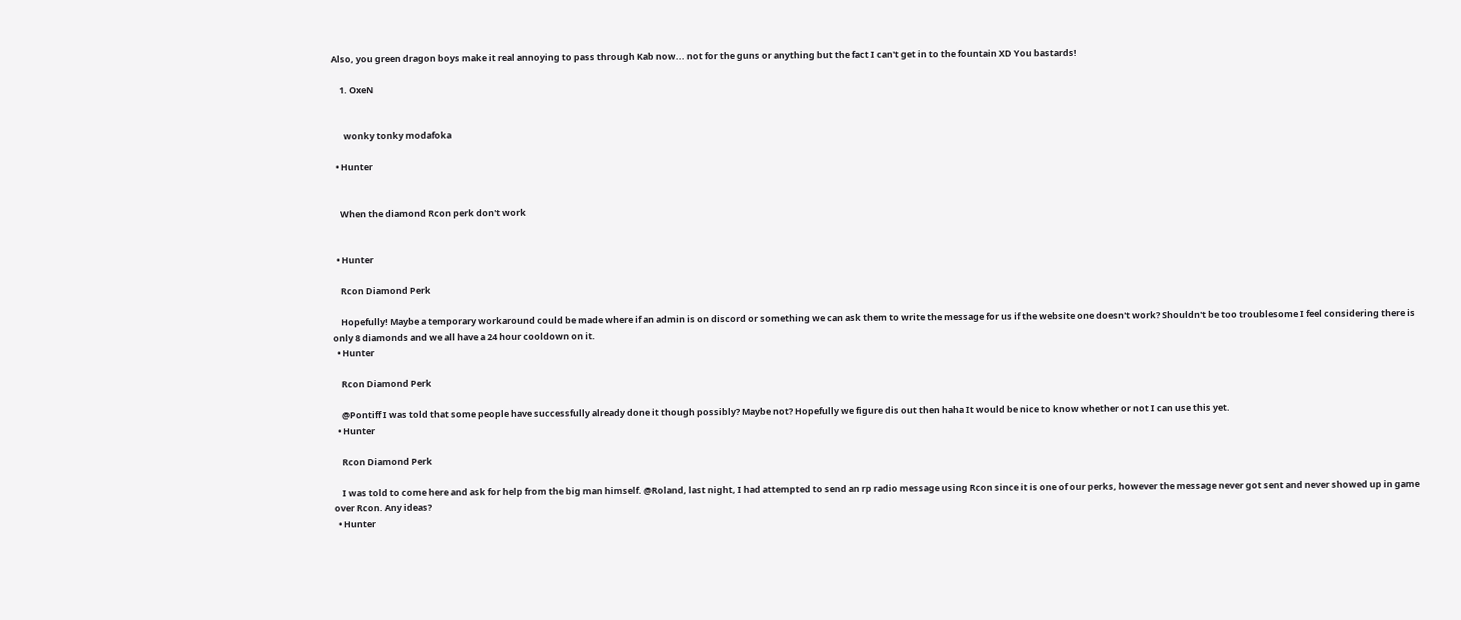Also, you green dragon boys make it real annoying to pass through Kab now... not for the guns or anything but the fact I can't get in to the fountain XD You bastards!

    1. OxeN


      wonky tonky modafoka

  • Hunter


    When the diamond Rcon perk don't work


  • Hunter

    Rcon Diamond Perk

    Hopefully! Maybe a temporary workaround could be made where if an admin is on discord or something we can ask them to write the message for us if the website one doesn't work? Shouldn't be too troublesome I feel considering there is only 8 diamonds and we all have a 24 hour cooldown on it.
  • Hunter

    Rcon Diamond Perk

    @Pontiff I was told that some people have successfully already done it though possibly? Maybe not? Hopefully we figure dis out then haha It would be nice to know whether or not I can use this yet.
  • Hunter

    Rcon Diamond Perk

    I was told to come here and ask for help from the big man himself. @Roland, last night, I had attempted to send an rp radio message using Rcon since it is one of our perks, however the message never got sent and never showed up in game over Rcon. Any ideas?
  • Hunter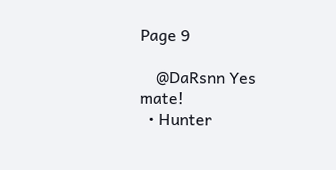Page 9

    @DaRsnn Yes mate!
  • Hunter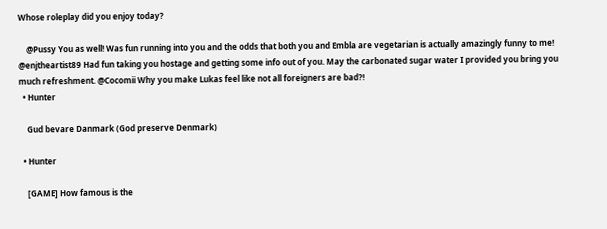Whose roleplay did you enjoy today?

    @Pussy You as well! Was fun running into you and the odds that both you and Embla are vegetarian is actually amazingly funny to me! @enjtheartist89 Had fun taking you hostage and getting some info out of you. May the carbonated sugar water I provided you bring you much refreshment. @Cocomii Why you make Lukas feel like not all foreigners are bad?!
  • Hunter

    Gud bevare Danmark (God preserve Denmark)

  • Hunter

    [GAME] How famous is the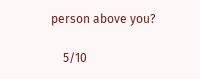person above you?

    5/10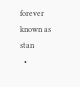forever known as stan
  •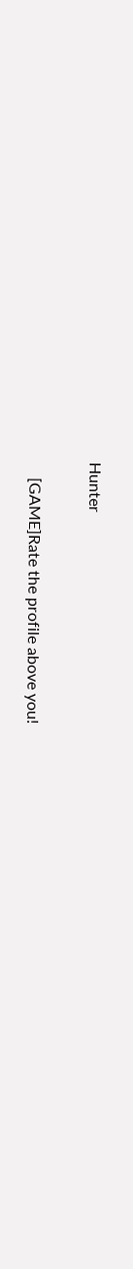Hunter

    [GAME]Rate the profile above you!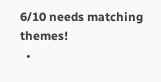6/10 needs matching themes!
  •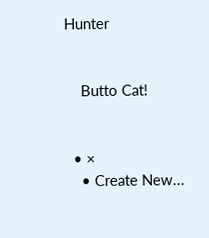Hunter


    Butto Cat!


  • ×
    • Create New...